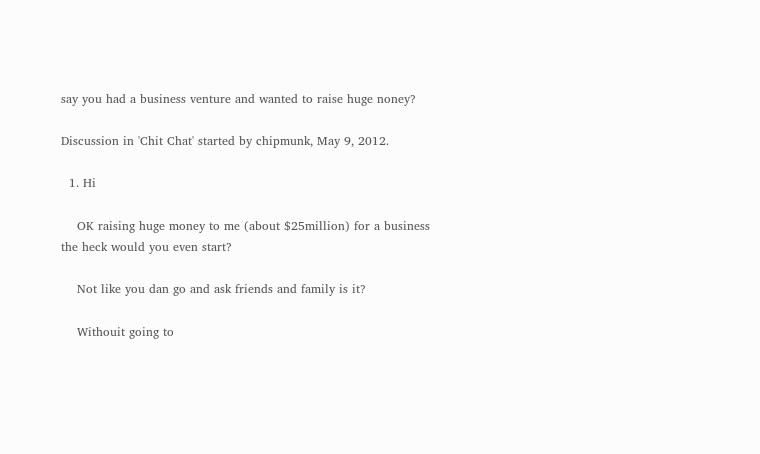say you had a business venture and wanted to raise huge noney?

Discussion in 'Chit Chat' started by chipmunk, May 9, 2012.

  1. Hi

    OK raising huge money to me (about $25million) for a business the heck would you even start?

    Not like you dan go and ask friends and family is it?

    Withouit going to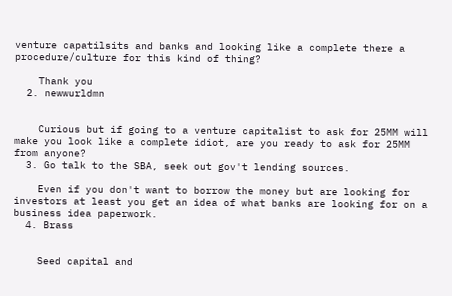venture capatilsits and banks and looking like a complete there a procedure/culture for this kind of thing?

    Thank you
  2. newwurldmn


    Curious but if going to a venture capitalist to ask for 25MM will make you look like a complete idiot, are you ready to ask for 25MM from anyone?
  3. Go talk to the SBA, seek out gov't lending sources.

    Even if you don't want to borrow the money but are looking for investors at least you get an idea of what banks are looking for on a business idea paperwork.
  4. Brass


    Seed capital and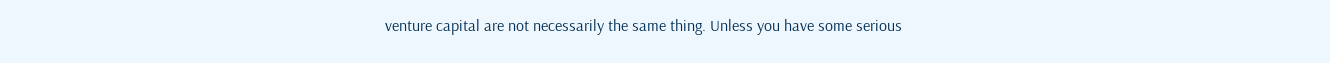venture capital are not necessarily the same thing. Unless you have some serious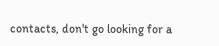contacts, don't go looking for a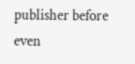publisher before even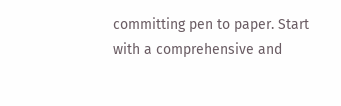committing pen to paper. Start with a comprehensive and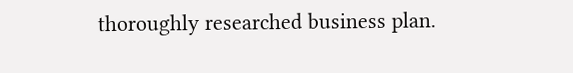thoroughly researched business plan.